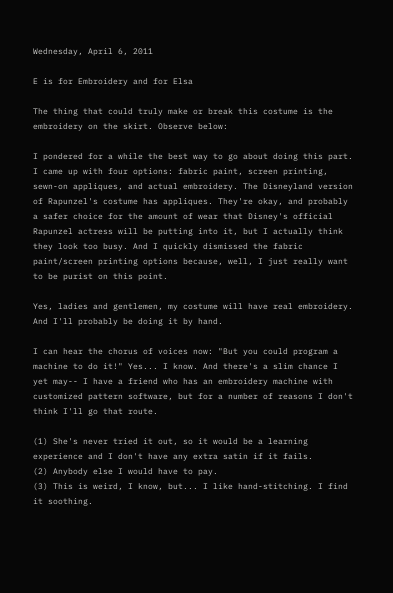Wednesday, April 6, 2011

E is for Embroidery and for Elsa

The thing that could truly make or break this costume is the embroidery on the skirt. Observe below:

I pondered for a while the best way to go about doing this part. I came up with four options: fabric paint, screen printing, sewn-on appliques, and actual embroidery. The Disneyland version of Rapunzel's costume has appliques. They're okay, and probably a safer choice for the amount of wear that Disney's official Rapunzel actress will be putting into it, but I actually think they look too busy. And I quickly dismissed the fabric paint/screen printing options because, well, I just really want to be purist on this point.

Yes, ladies and gentlemen, my costume will have real embroidery. And I'll probably be doing it by hand.

I can hear the chorus of voices now: "But you could program a machine to do it!" Yes... I know. And there's a slim chance I yet may-- I have a friend who has an embroidery machine with customized pattern software, but for a number of reasons I don't think I'll go that route.

(1) She's never tried it out, so it would be a learning experience and I don't have any extra satin if it fails.
(2) Anybody else I would have to pay.
(3) This is weird, I know, but... I like hand-stitching. I find it soothing.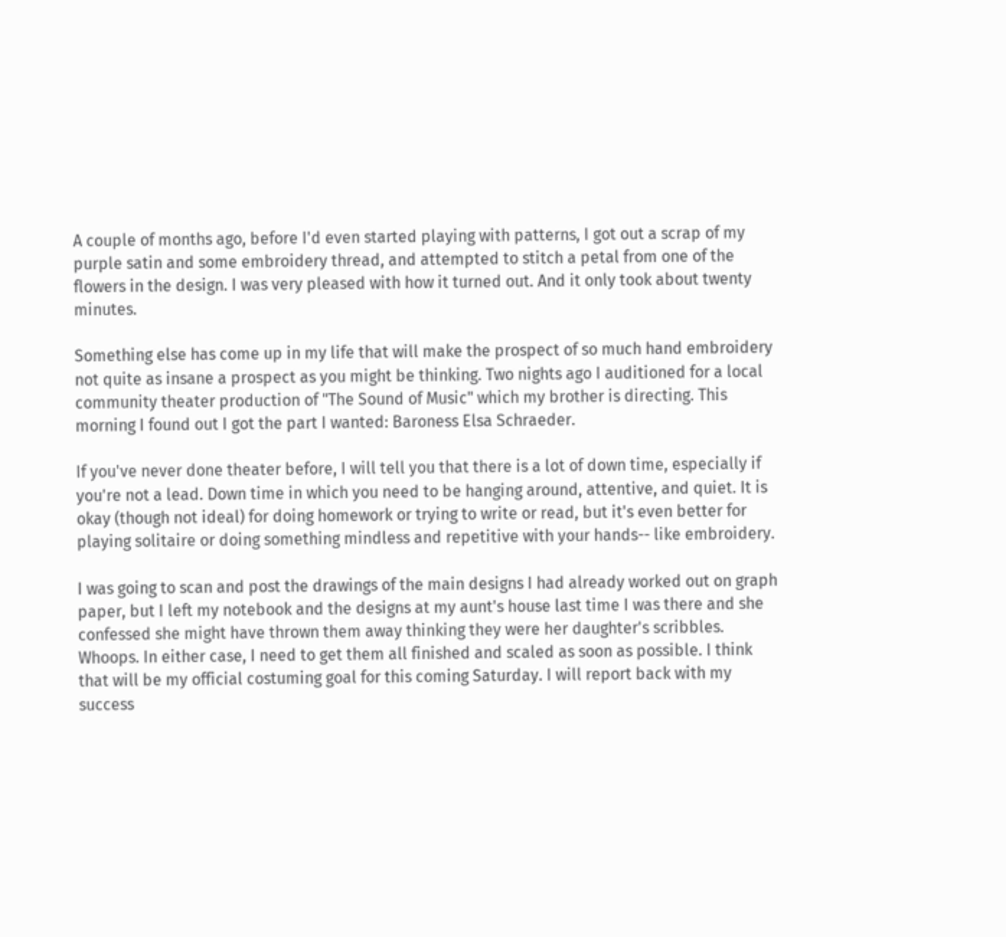A couple of months ago, before I'd even started playing with patterns, I got out a scrap of my purple satin and some embroidery thread, and attempted to stitch a petal from one of the flowers in the design. I was very pleased with how it turned out. And it only took about twenty minutes.

Something else has come up in my life that will make the prospect of so much hand embroidery not quite as insane a prospect as you might be thinking. Two nights ago I auditioned for a local community theater production of "The Sound of Music" which my brother is directing. This morning I found out I got the part I wanted: Baroness Elsa Schraeder.

If you've never done theater before, I will tell you that there is a lot of down time, especially if you're not a lead. Down time in which you need to be hanging around, attentive, and quiet. It is okay (though not ideal) for doing homework or trying to write or read, but it's even better for playing solitaire or doing something mindless and repetitive with your hands-- like embroidery.

I was going to scan and post the drawings of the main designs I had already worked out on graph paper, but I left my notebook and the designs at my aunt's house last time I was there and she confessed she might have thrown them away thinking they were her daughter's scribbles. Whoops. In either case, I need to get them all finished and scaled as soon as possible. I think that will be my official costuming goal for this coming Saturday. I will report back with my success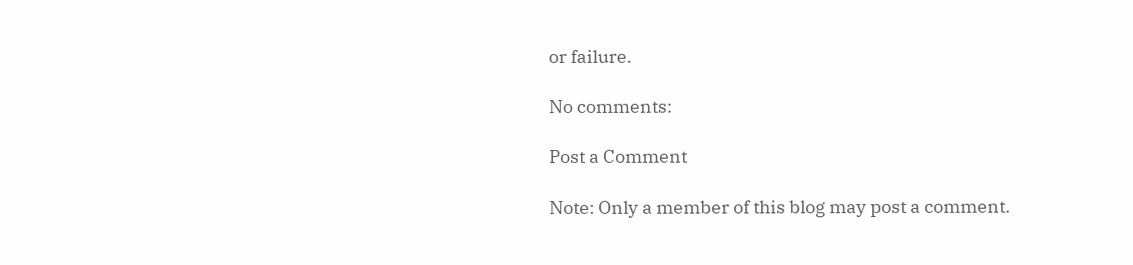or failure.

No comments:

Post a Comment

Note: Only a member of this blog may post a comment.